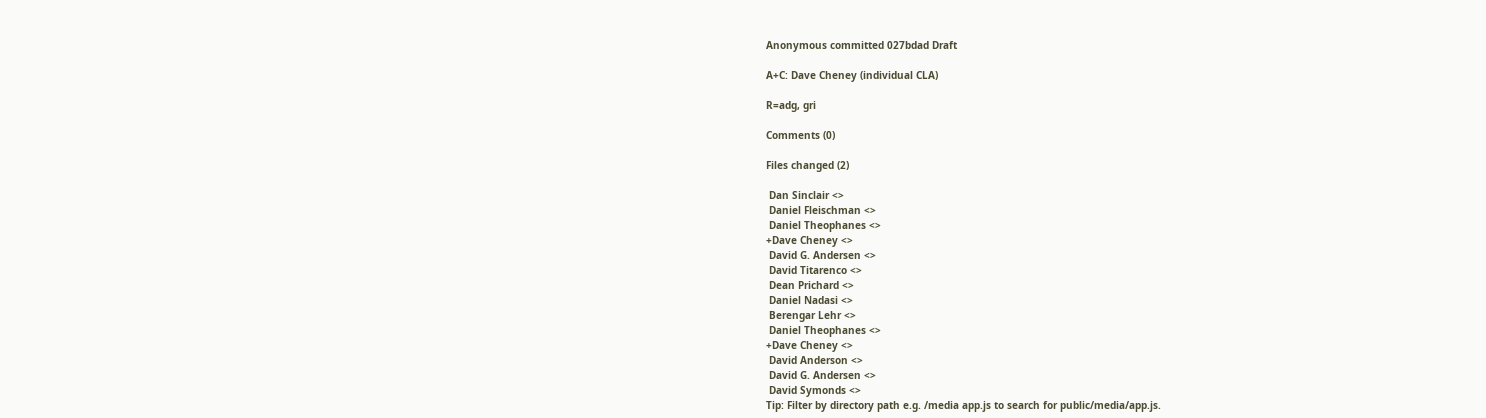Anonymous committed 027bdad Draft

A+C: Dave Cheney (individual CLA)

R=adg, gri

Comments (0)

Files changed (2)

 Dan Sinclair <>
 Daniel Fleischman <>
 Daniel Theophanes <>
+Dave Cheney <>
 David G. Andersen <>
 David Titarenco <>
 Dean Prichard <>
 Daniel Nadasi <>
 Berengar Lehr <>
 Daniel Theophanes <>
+Dave Cheney <>
 David Anderson <>
 David G. Andersen <>
 David Symonds <>
Tip: Filter by directory path e.g. /media app.js to search for public/media/app.js.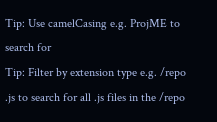Tip: Use camelCasing e.g. ProjME to search for
Tip: Filter by extension type e.g. /repo .js to search for all .js files in the /repo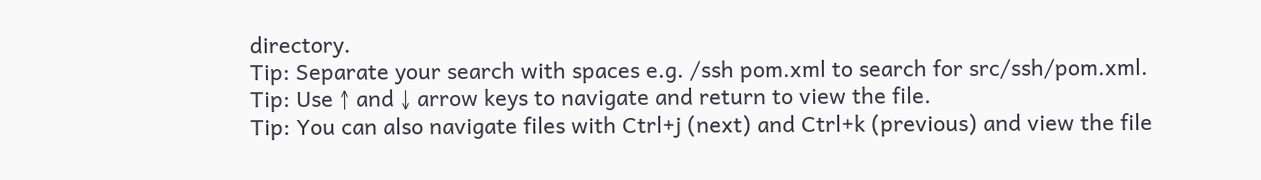directory.
Tip: Separate your search with spaces e.g. /ssh pom.xml to search for src/ssh/pom.xml.
Tip: Use ↑ and ↓ arrow keys to navigate and return to view the file.
Tip: You can also navigate files with Ctrl+j (next) and Ctrl+k (previous) and view the file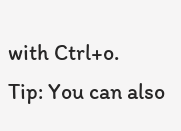with Ctrl+o.
Tip: You can also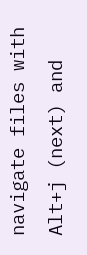navigate files with Alt+j (next) and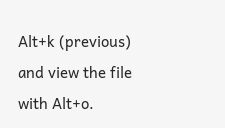Alt+k (previous) and view the file with Alt+o.